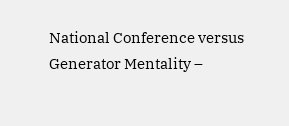National Conference versus Generator Mentality –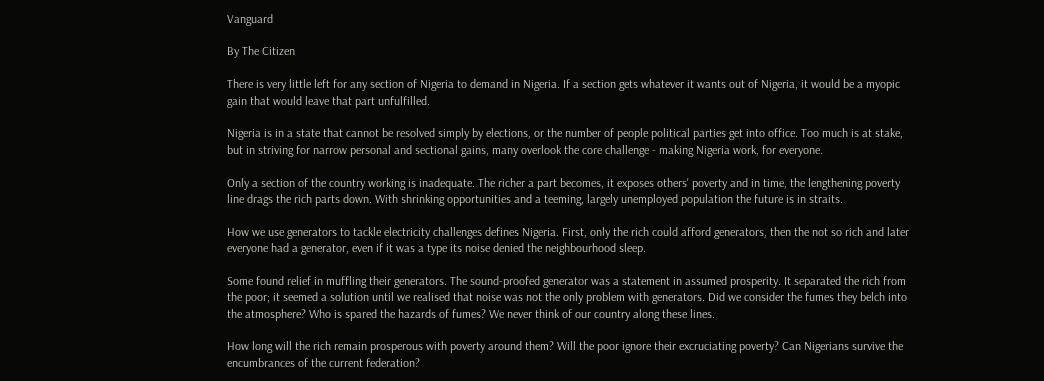Vanguard

By The Citizen

There is very little left for any section of Nigeria to demand in Nigeria. If a section gets whatever it wants out of Nigeria, it would be a myopic gain that would leave that part unfulfilled.

Nigeria is in a state that cannot be resolved simply by elections, or the number of people political parties get into office. Too much is at stake, but in striving for narrow personal and sectional gains, many overlook the core challenge - making Nigeria work, for everyone.

Only a section of the country working is inadequate. The richer a part becomes, it exposes others' poverty and in time, the lengthening poverty line drags the rich parts down. With shrinking opportunities and a teeming, largely unemployed population the future is in straits.

How we use generators to tackle electricity challenges defines Nigeria. First, only the rich could afford generators, then the not so rich and later everyone had a generator, even if it was a type its noise denied the neighbourhood sleep.

Some found relief in muffling their generators. The sound-proofed generator was a statement in assumed prosperity. It separated the rich from the poor; it seemed a solution until we realised that noise was not the only problem with generators. Did we consider the fumes they belch into the atmosphere? Who is spared the hazards of fumes? We never think of our country along these lines.

How long will the rich remain prosperous with poverty around them? Will the poor ignore their excruciating poverty? Can Nigerians survive the encumbrances of the current federation?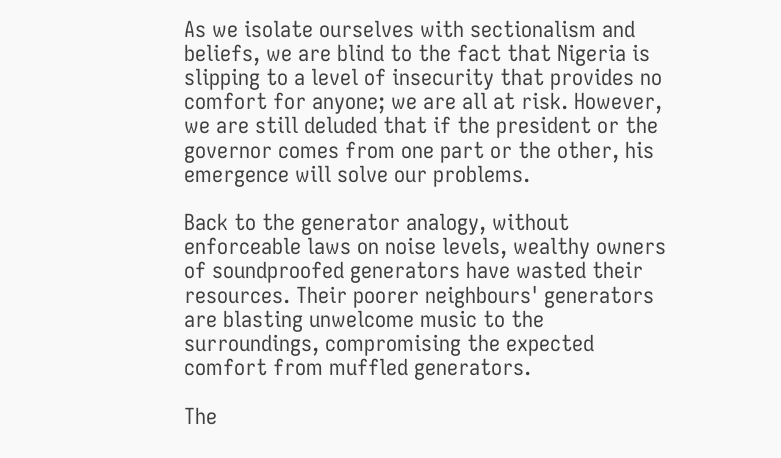As we isolate ourselves with sectionalism and beliefs, we are blind to the fact that Nigeria is slipping to a level of insecurity that provides no comfort for anyone; we are all at risk. However, we are still deluded that if the president or the governor comes from one part or the other, his emergence will solve our problems.

Back to the generator analogy, without enforceable laws on noise levels, wealthy owners of soundproofed generators have wasted their resources. Their poorer neighbours' generators are blasting unwelcome music to the surroundings, compromising the expected comfort from muffled generators.

The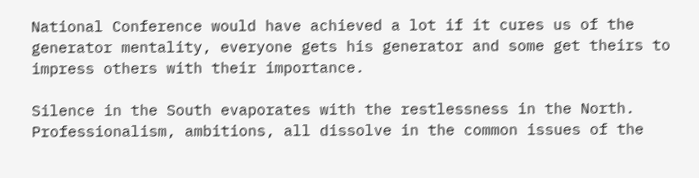National Conference would have achieved a lot if it cures us of the generator mentality, everyone gets his generator and some get theirs to impress others with their importance.

Silence in the South evaporates with the restlessness in the North. Professionalism, ambitions, all dissolve in the common issues of the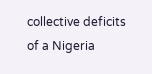collective deficits of a Nigeria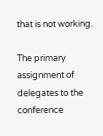that is not working.

The primary assignment of delegates to the conference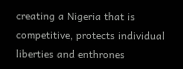creating a Nigeria that is competitive, protects individual liberties and enthrones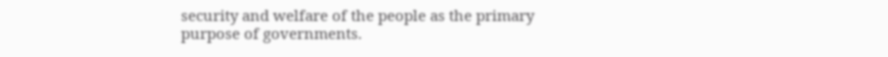security and welfare of the people as the primary purpose of governments.